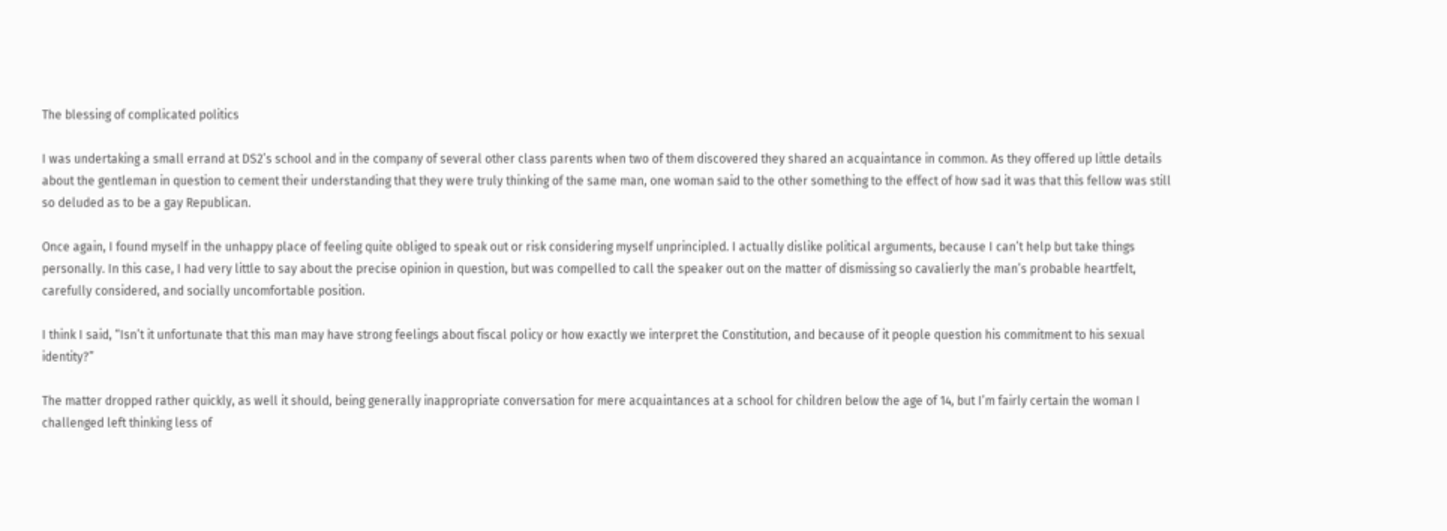The blessing of complicated politics

I was undertaking a small errand at DS2’s school and in the company of several other class parents when two of them discovered they shared an acquaintance in common. As they offered up little details about the gentleman in question to cement their understanding that they were truly thinking of the same man, one woman said to the other something to the effect of how sad it was that this fellow was still so deluded as to be a gay Republican.

Once again, I found myself in the unhappy place of feeling quite obliged to speak out or risk considering myself unprincipled. I actually dislike political arguments, because I can’t help but take things personally. In this case, I had very little to say about the precise opinion in question, but was compelled to call the speaker out on the matter of dismissing so cavalierly the man’s probable heartfelt, carefully considered, and socially uncomfortable position.

I think I said, “Isn’t it unfortunate that this man may have strong feelings about fiscal policy or how exactly we interpret the Constitution, and because of it people question his commitment to his sexual identity?”

The matter dropped rather quickly, as well it should, being generally inappropriate conversation for mere acquaintances at a school for children below the age of 14, but I’m fairly certain the woman I challenged left thinking less of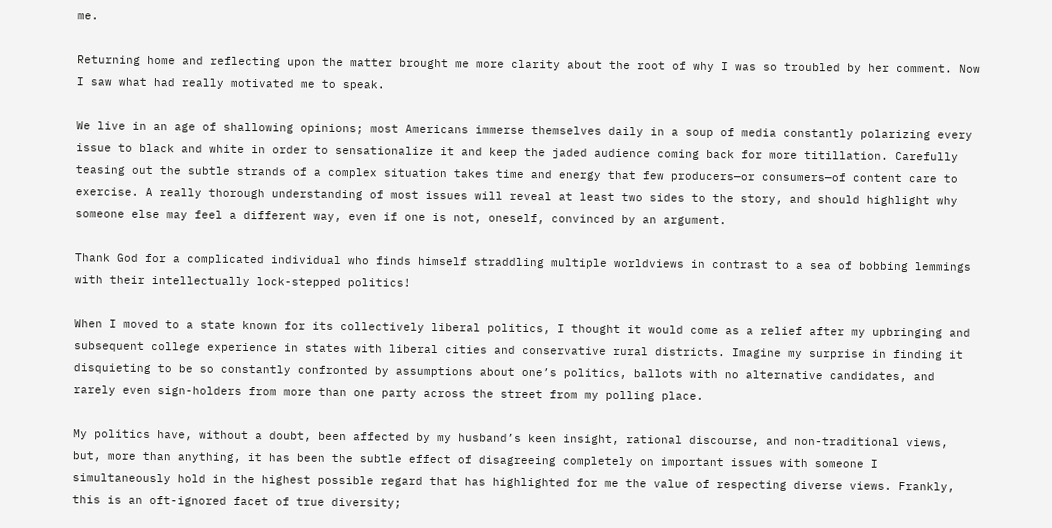me.

Returning home and reflecting upon the matter brought me more clarity about the root of why I was so troubled by her comment. Now I saw what had really motivated me to speak.

We live in an age of shallowing opinions; most Americans immerse themselves daily in a soup of media constantly polarizing every issue to black and white in order to sensationalize it and keep the jaded audience coming back for more titillation. Carefully teasing out the subtle strands of a complex situation takes time and energy that few producers—or consumers—of content care to exercise. A really thorough understanding of most issues will reveal at least two sides to the story, and should highlight why someone else may feel a different way, even if one is not, oneself, convinced by an argument.

Thank God for a complicated individual who finds himself straddling multiple worldviews in contrast to a sea of bobbing lemmings with their intellectually lock-stepped politics!

When I moved to a state known for its collectively liberal politics, I thought it would come as a relief after my upbringing and subsequent college experience in states with liberal cities and conservative rural districts. Imagine my surprise in finding it disquieting to be so constantly confronted by assumptions about one’s politics, ballots with no alternative candidates, and rarely even sign-holders from more than one party across the street from my polling place.

My politics have, without a doubt, been affected by my husband’s keen insight, rational discourse, and non-traditional views, but, more than anything, it has been the subtle effect of disagreeing completely on important issues with someone I simultaneously hold in the highest possible regard that has highlighted for me the value of respecting diverse views. Frankly, this is an oft-ignored facet of true diversity;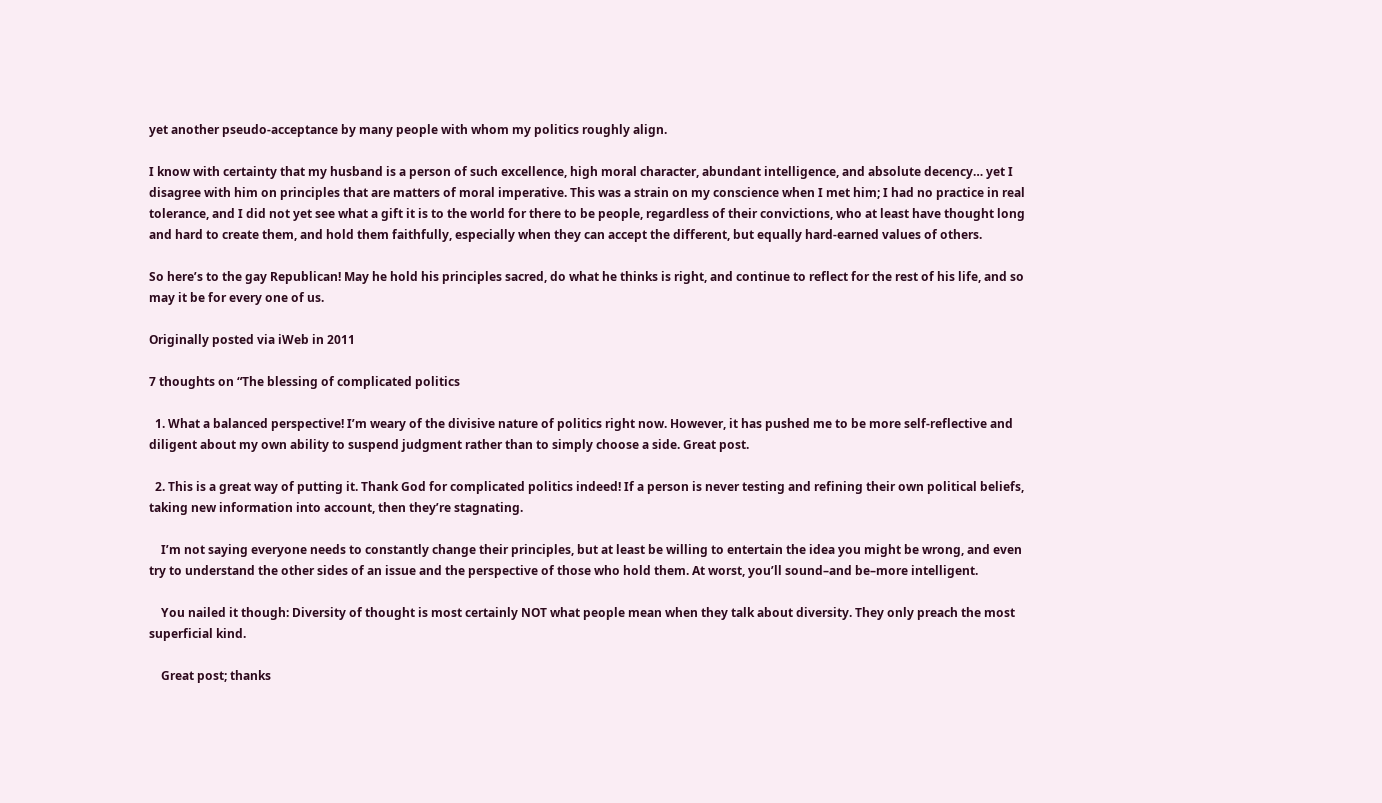yet another pseudo-acceptance by many people with whom my politics roughly align.

I know with certainty that my husband is a person of such excellence, high moral character, abundant intelligence, and absolute decency… yet I disagree with him on principles that are matters of moral imperative. This was a strain on my conscience when I met him; I had no practice in real tolerance, and I did not yet see what a gift it is to the world for there to be people, regardless of their convictions, who at least have thought long and hard to create them, and hold them faithfully, especially when they can accept the different, but equally hard-earned values of others.

So here’s to the gay Republican! May he hold his principles sacred, do what he thinks is right, and continue to reflect for the rest of his life, and so may it be for every one of us.

Originally posted via iWeb in 2011

7 thoughts on “The blessing of complicated politics

  1. What a balanced perspective! I’m weary of the divisive nature of politics right now. However, it has pushed me to be more self-reflective and diligent about my own ability to suspend judgment rather than to simply choose a side. Great post.

  2. This is a great way of putting it. Thank God for complicated politics indeed! If a person is never testing and refining their own political beliefs, taking new information into account, then they’re stagnating.

    I’m not saying everyone needs to constantly change their principles, but at least be willing to entertain the idea you might be wrong, and even try to understand the other sides of an issue and the perspective of those who hold them. At worst, you’ll sound–and be–more intelligent.

    You nailed it though: Diversity of thought is most certainly NOT what people mean when they talk about diversity. They only preach the most superficial kind.

    Great post; thanks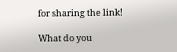for sharing the link!

What do you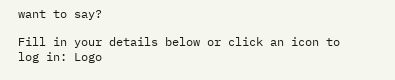want to say?

Fill in your details below or click an icon to log in: Logo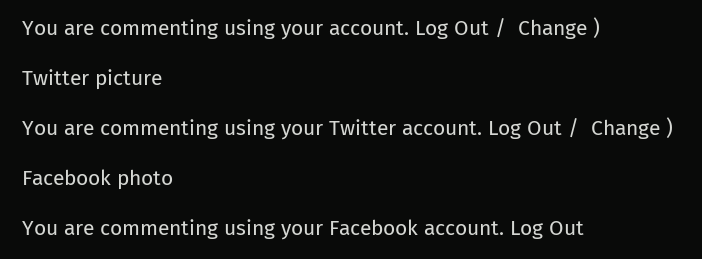You are commenting using your account. Log Out /  Change )

Twitter picture

You are commenting using your Twitter account. Log Out /  Change )

Facebook photo

You are commenting using your Facebook account. Log Out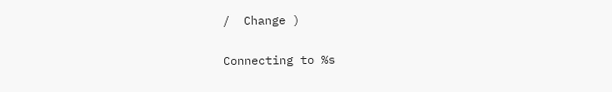/  Change )

Connecting to %s